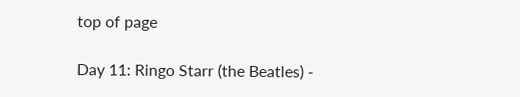top of page

Day 11: Ringo Starr (the Beatles) -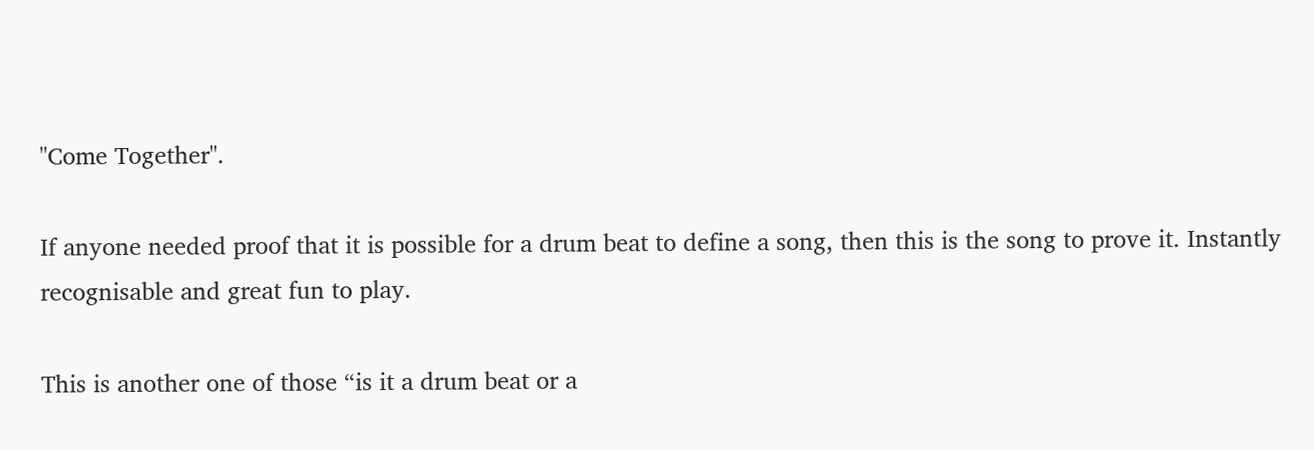"Come Together".

If anyone needed proof that it is possible for a drum beat to define a song, then this is the song to prove it. Instantly recognisable and great fun to play.

This is another one of those “is it a drum beat or a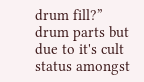drum fill?” drum parts but due to it's cult status amongst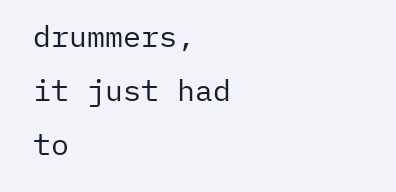drummers, it just had to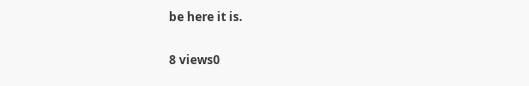be here it is.

8 views0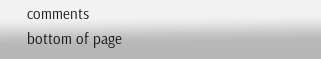comments
bottom of page